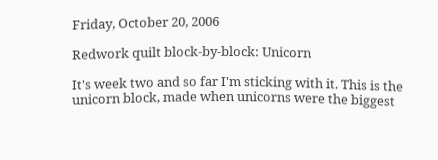Friday, October 20, 2006

Redwork quilt block-by-block: Unicorn

It's week two and so far I'm sticking with it. This is the unicorn block, made when unicorns were the biggest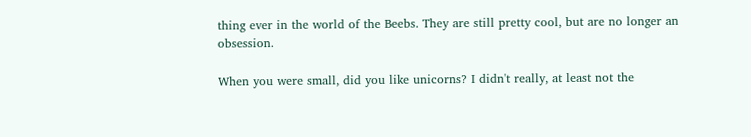thing ever in the world of the Beebs. They are still pretty cool, but are no longer an obsession.

When you were small, did you like unicorns? I didn't really, at least not the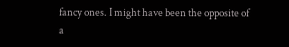fancy ones. I might have been the opposite of a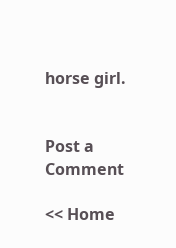horse girl.


Post a Comment

<< Home